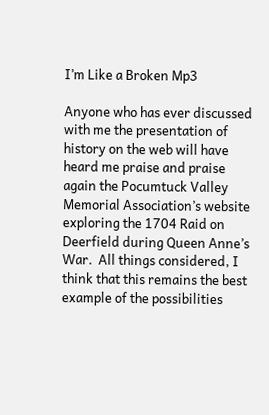I’m Like a Broken Mp3

Anyone who has ever discussed with me the presentation of history on the web will have heard me praise and praise again the Pocumtuck Valley Memorial Association’s website exploring the 1704 Raid on Deerfield during Queen Anne’s War.  All things considered, I think that this remains the best example of the possibilities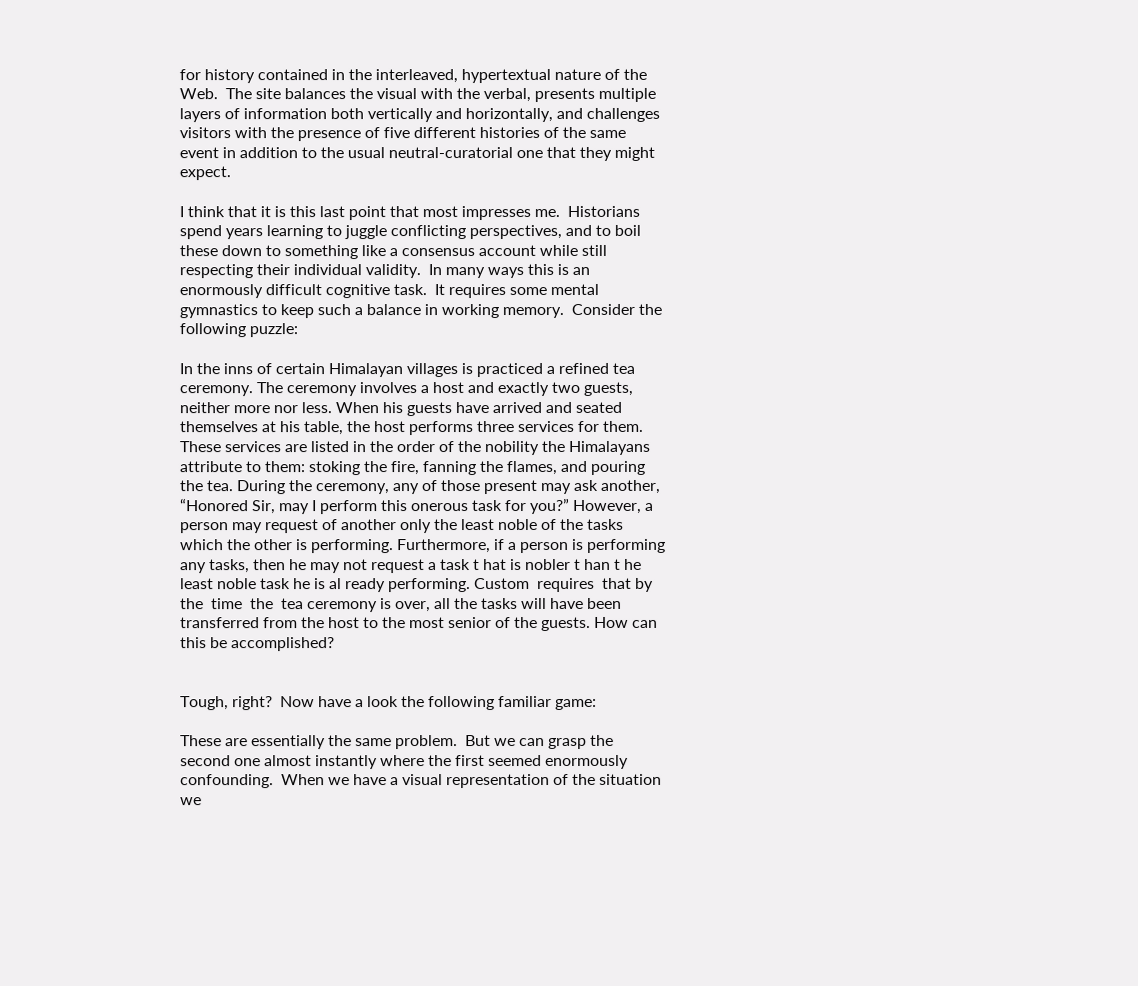for history contained in the interleaved, hypertextual nature of the Web.  The site balances the visual with the verbal, presents multiple layers of information both vertically and horizontally, and challenges visitors with the presence of five different histories of the same event in addition to the usual neutral-curatorial one that they might expect.

I think that it is this last point that most impresses me.  Historians spend years learning to juggle conflicting perspectives, and to boil these down to something like a consensus account while still respecting their individual validity.  In many ways this is an enormously difficult cognitive task.  It requires some mental gymnastics to keep such a balance in working memory.  Consider the following puzzle:

In the inns of certain Himalayan villages is practiced a refined tea ceremony. The ceremony involves a host and exactly two guests, neither more nor less. When his guests have arrived and seated themselves at his table, the host performs three services for them. These services are listed in the order of the nobility the Himalayans attribute to them: stoking the fire, fanning the flames, and pouring the tea. During the ceremony, any of those present may ask another, “Honored Sir, may I perform this onerous task for you?” However, a person may request of another only the least noble of the tasks which the other is performing. Furthermore, if a person is performing any tasks, then he may not request a task t hat is nobler t han t he least noble task he is al ready performing. Custom  requires  that by  the  time  the  tea ceremony is over, all the tasks will have been transferred from the host to the most senior of the guests. How can this be accomplished?


Tough, right?  Now have a look the following familiar game:

These are essentially the same problem.  But we can grasp the second one almost instantly where the first seemed enormously confounding.  When we have a visual representation of the situation we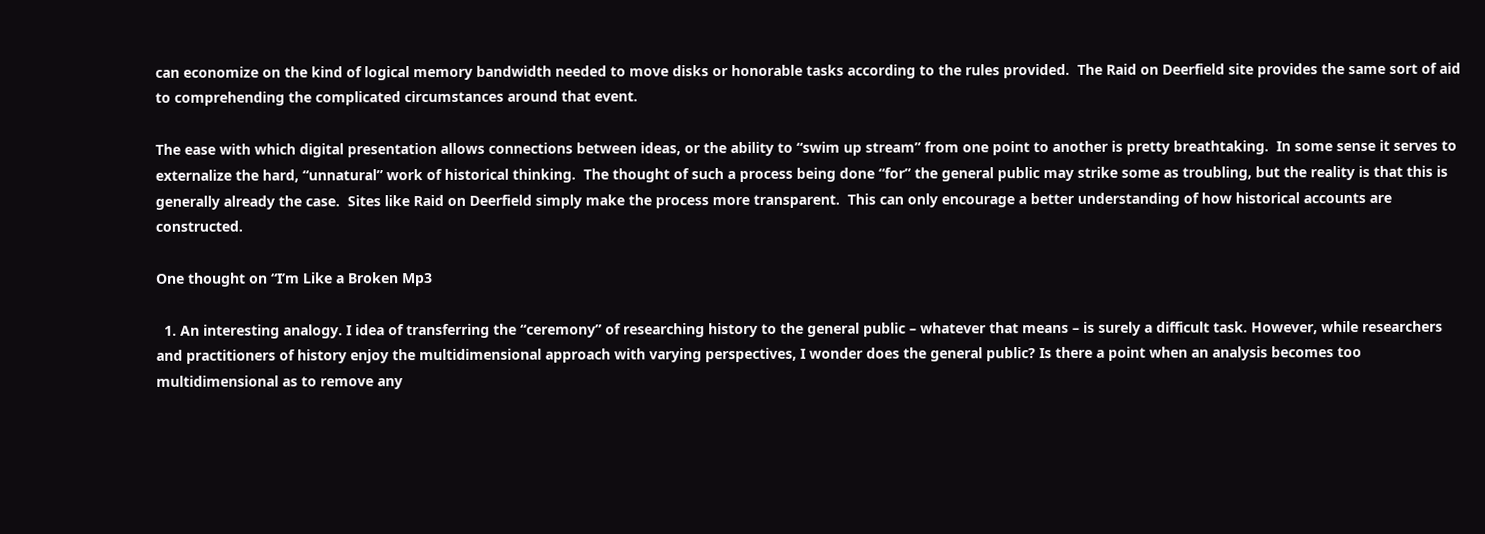can economize on the kind of logical memory bandwidth needed to move disks or honorable tasks according to the rules provided.  The Raid on Deerfield site provides the same sort of aid to comprehending the complicated circumstances around that event.

The ease with which digital presentation allows connections between ideas, or the ability to “swim up stream” from one point to another is pretty breathtaking.  In some sense it serves to externalize the hard, “unnatural” work of historical thinking.  The thought of such a process being done “for” the general public may strike some as troubling, but the reality is that this is generally already the case.  Sites like Raid on Deerfield simply make the process more transparent.  This can only encourage a better understanding of how historical accounts are constructed.

One thought on “I’m Like a Broken Mp3

  1. An interesting analogy. I idea of transferring the “ceremony” of researching history to the general public – whatever that means – is surely a difficult task. However, while researchers and practitioners of history enjoy the multidimensional approach with varying perspectives, I wonder does the general public? Is there a point when an analysis becomes too multidimensional as to remove any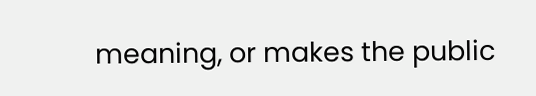meaning, or makes the public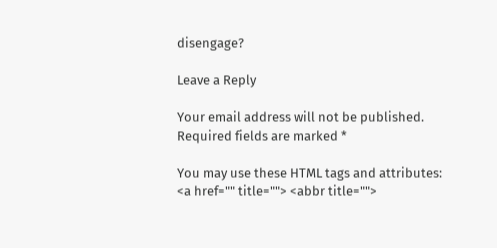disengage?

Leave a Reply

Your email address will not be published. Required fields are marked *

You may use these HTML tags and attributes: <a href="" title=""> <abbr title="">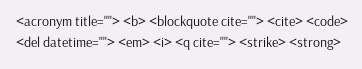<acronym title=""> <b> <blockquote cite=""> <cite> <code> <del datetime=""> <em> <i> <q cite=""> <strike> <strong>